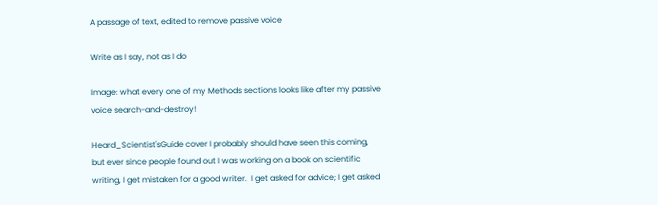A passage of text, edited to remove passive voice

Write as I say, not as I do

Image: what every one of my Methods sections looks like after my passive voice search-and-destroy!

Heard_Scientist'sGuide cover I probably should have seen this coming, but ever since people found out I was working on a book on scientific writing, I get mistaken for a good writer.  I get asked for advice; I get asked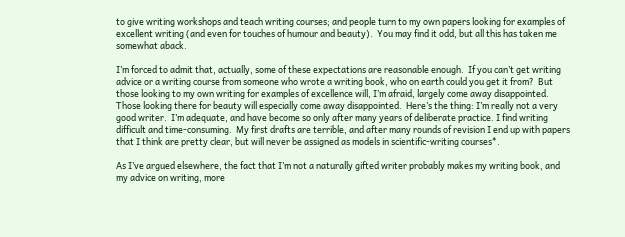to give writing workshops and teach writing courses; and people turn to my own papers looking for examples of excellent writing (and even for touches of humour and beauty).  You may find it odd, but all this has taken me somewhat aback.

I’m forced to admit that, actually, some of these expectations are reasonable enough.  If you can’t get writing advice or a writing course from someone who wrote a writing book, who on earth could you get it from?  But those looking to my own writing for examples of excellence will, I’m afraid, largely come away disappointed.  Those looking there for beauty will especially come away disappointed.  Here’s the thing: I’m really not a very good writer.  I’m adequate, and have become so only after many years of deliberate practice. I find writing difficult and time-consuming.  My first drafts are terrible, and after many rounds of revision I end up with papers that I think are pretty clear, but will never be assigned as models in scientific-writing courses*.

As I’ve argued elsewhere, the fact that I’m not a naturally gifted writer probably makes my writing book, and my advice on writing, more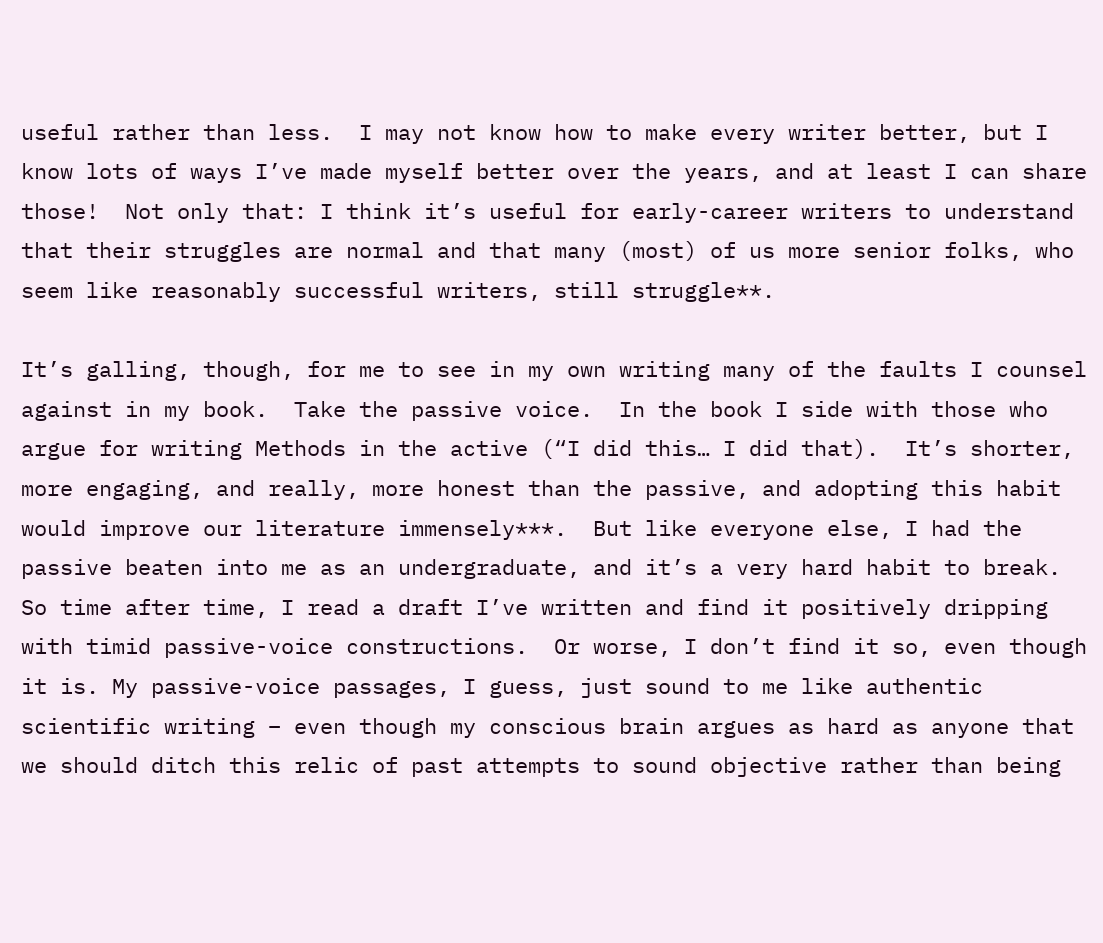useful rather than less.  I may not know how to make every writer better, but I know lots of ways I’ve made myself better over the years, and at least I can share those!  Not only that: I think it’s useful for early-career writers to understand that their struggles are normal and that many (most) of us more senior folks, who seem like reasonably successful writers, still struggle**.

It’s galling, though, for me to see in my own writing many of the faults I counsel against in my book.  Take the passive voice.  In the book I side with those who argue for writing Methods in the active (“I did this… I did that).  It’s shorter, more engaging, and really, more honest than the passive, and adopting this habit would improve our literature immensely***.  But like everyone else, I had the passive beaten into me as an undergraduate, and it’s a very hard habit to break.  So time after time, I read a draft I’ve written and find it positively dripping with timid passive-voice constructions.  Or worse, I don’t find it so, even though it is. My passive-voice passages, I guess, just sound to me like authentic scientific writing – even though my conscious brain argues as hard as anyone that we should ditch this relic of past attempts to sound objective rather than being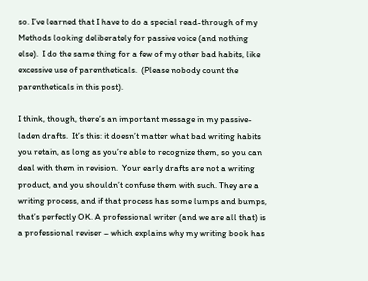so. I’ve learned that I have to do a special read-through of my Methods looking deliberately for passive voice (and nothing else).  I do the same thing for a few of my other bad habits, like excessive use of parentheticals.  (Please nobody count the parentheticals in this post).

I think, though, there’s an important message in my passive-laden drafts.  It’s this: it doesn’t matter what bad writing habits you retain, as long as you’re able to recognize them, so you can deal with them in revision.  Your early drafts are not a writing product, and you shouldn’t confuse them with such. They are a writing process, and if that process has some lumps and bumps, that’s perfectly OK. A professional writer (and we are all that) is a professional reviser – which explains why my writing book has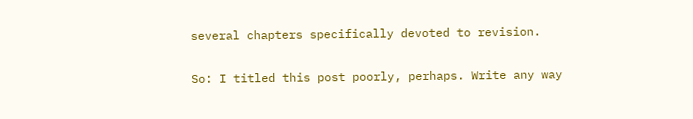several chapters specifically devoted to revision.

So: I titled this post poorly, perhaps. Write any way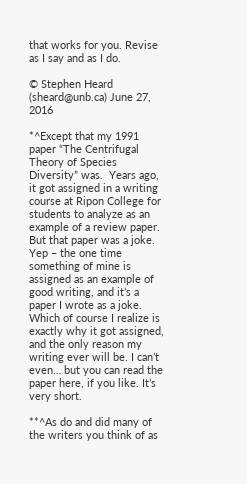that works for you. Revise as I say and as I do.

© Stephen Heard (sheard@unb.ca) June 27, 2016

*^Except that my 1991 paper “The Centrifugal Theory of Species Diversity” was.  Years ago, it got assigned in a writing course at Ripon College for students to analyze as an example of a review paper.  But that paper was a joke.  Yep – the one time something of mine is assigned as an example of good writing, and it’s a paper I wrote as a joke.  Which of course I realize is exactly why it got assigned, and the only reason my writing ever will be. I can’t even… but you can read the paper here, if you like. It’s very short.

**^As do and did many of the writers you think of as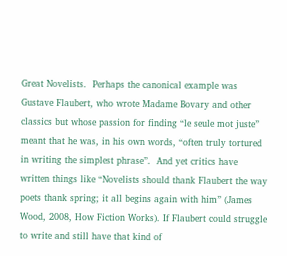Great Novelists.  Perhaps the canonical example was Gustave Flaubert, who wrote Madame Bovary and other classics but whose passion for finding “le seule mot juste” meant that he was, in his own words, “often truly tortured in writing the simplest phrase”.  And yet critics have written things like “Novelists should thank Flaubert the way poets thank spring; it all begins again with him” (James Wood, 2008, How Fiction Works). If Flaubert could struggle to write and still have that kind of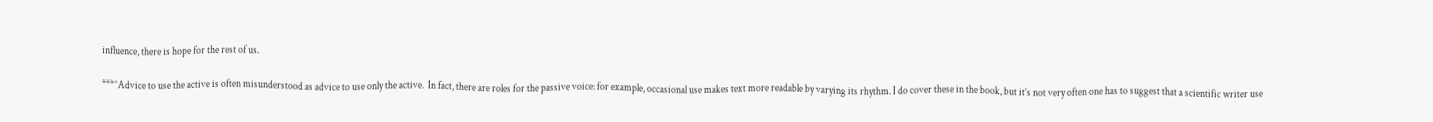influence, there is hope for the rest of us.

***^Advice to use the active is often misunderstood as advice to use only the active.  In fact, there are roles for the passive voice: for example, occasional use makes text more readable by varying its rhythm. I do cover these in the book, but it’s not very often one has to suggest that a scientific writer use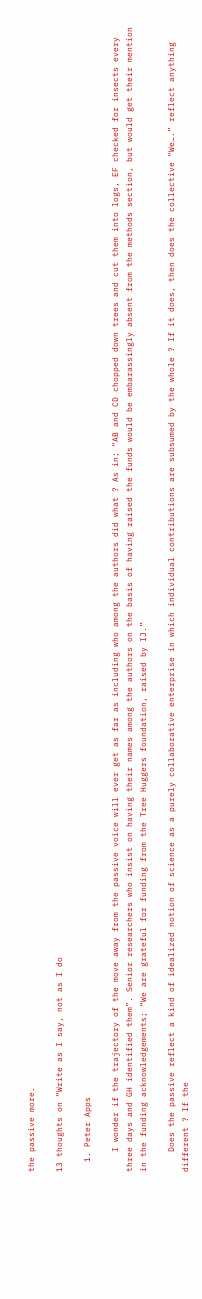the passive more.

13 thoughts on “Write as I say, not as I do

  1. Peter Apps

    I wonder if the trajectory of the move away from the passive voice will ever get as far as including who among the authors did what ? As in; “AB and CD chopped down trees and cut them into logs, EF checked for insects every three days and GH identified them”. Senior researchers who insist on having their names among the authors on the basis of having raised the funds would be embarassingly absent from the methods section, but would get their mention in the funding acknowledgements; “We are grateful for funding from the Tree Huggers foundation, raised by IJ.”

    Does the passive reflect a kind of idealized notion of science as a purely collaborative enterprise in which individual contributions are subsumed by the whole ? If it does, then does the collective “We….” reflect anything different ? If the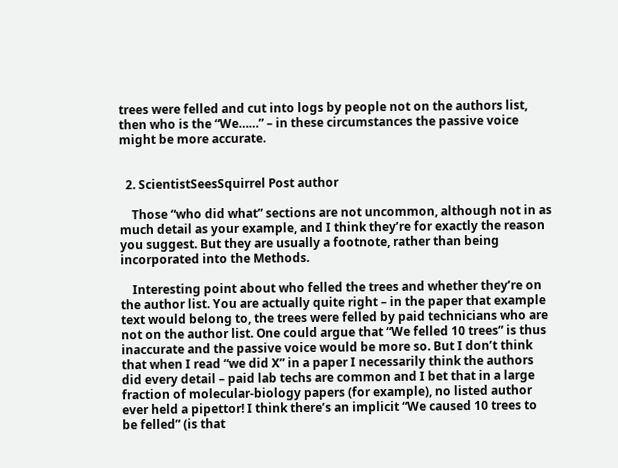trees were felled and cut into logs by people not on the authors list, then who is the “We……” – in these circumstances the passive voice might be more accurate.


  2. ScientistSeesSquirrel Post author

    Those “who did what” sections are not uncommon, although not in as much detail as your example, and I think they’re for exactly the reason you suggest. But they are usually a footnote, rather than being incorporated into the Methods.

    Interesting point about who felled the trees and whether they’re on the author list. You are actually quite right – in the paper that example text would belong to, the trees were felled by paid technicians who are not on the author list. One could argue that “We felled 10 trees” is thus inaccurate and the passive voice would be more so. But I don’t think that when I read “we did X” in a paper I necessarily think the authors did every detail – paid lab techs are common and I bet that in a large fraction of molecular-biology papers (for example), no listed author ever held a pipettor! I think there’s an implicit “We caused 10 trees to be felled” (is that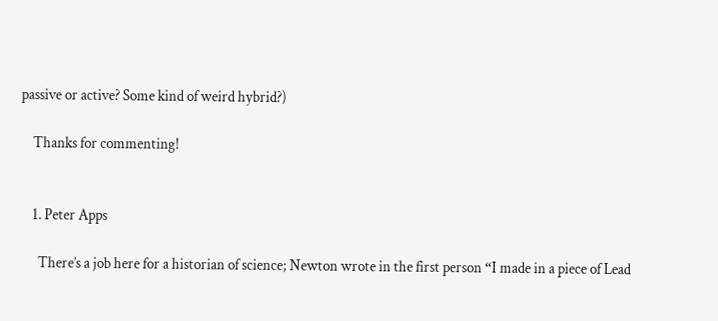passive or active? Some kind of weird hybrid?)

    Thanks for commenting!


    1. Peter Apps

      There’s a job here for a historian of science; Newton wrote in the first person “I made in a piece of Lead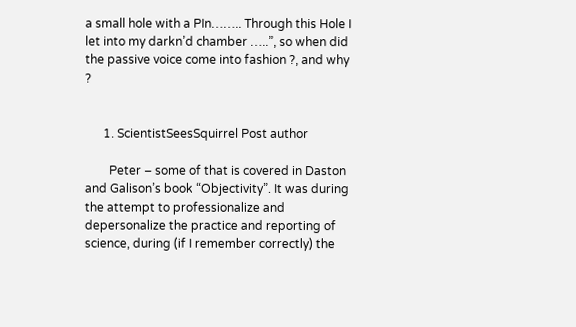a small hole with a PIn…….. Through this Hole I let into my darkn’d chamber …..”, so when did the passive voice come into fashion ?, and why ?


      1. ScientistSeesSquirrel Post author

        Peter – some of that is covered in Daston and Galison’s book “Objectivity”. It was during the attempt to professionalize and depersonalize the practice and reporting of science, during (if I remember correctly) the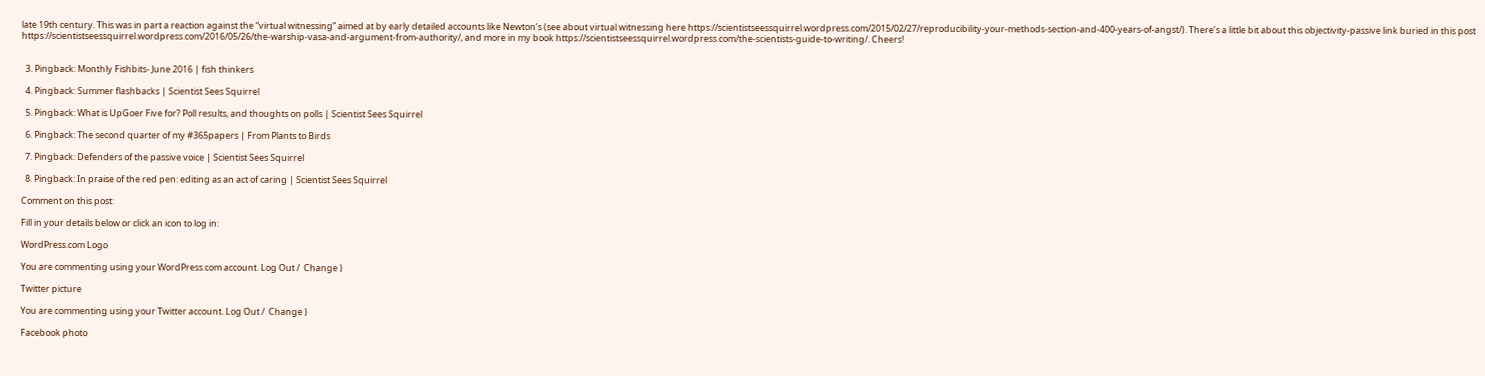late 19th century. This was in part a reaction against the “virtual witnessing” aimed at by early detailed accounts like Newton’s (see about virtual witnessing here https://scientistseessquirrel.wordpress.com/2015/02/27/reproducibility-your-methods-section-and-400-years-of-angst/). There’s a little bit about this objectivity-passive link buried in this post https://scientistseessquirrel.wordpress.com/2016/05/26/the-warship-vasa-and-argument-from-authority/, and more in my book https://scientistseessquirrel.wordpress.com/the-scientists-guide-to-writing/. Cheers!


  3. Pingback: Monthly Fishbits- June 2016 | fish thinkers

  4. Pingback: Summer flashbacks | Scientist Sees Squirrel

  5. Pingback: What is UpGoer Five for? Poll results, and thoughts on polls | Scientist Sees Squirrel

  6. Pingback: The second quarter of my #365papers | From Plants to Birds

  7. Pingback: Defenders of the passive voice | Scientist Sees Squirrel

  8. Pingback: In praise of the red pen: editing as an act of caring | Scientist Sees Squirrel

Comment on this post:

Fill in your details below or click an icon to log in:

WordPress.com Logo

You are commenting using your WordPress.com account. Log Out /  Change )

Twitter picture

You are commenting using your Twitter account. Log Out /  Change )

Facebook photo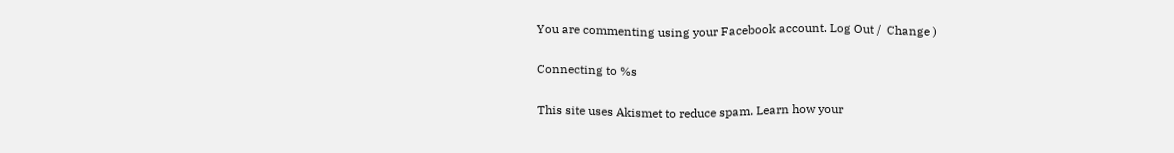You are commenting using your Facebook account. Log Out /  Change )

Connecting to %s

This site uses Akismet to reduce spam. Learn how your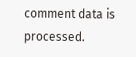comment data is processed.